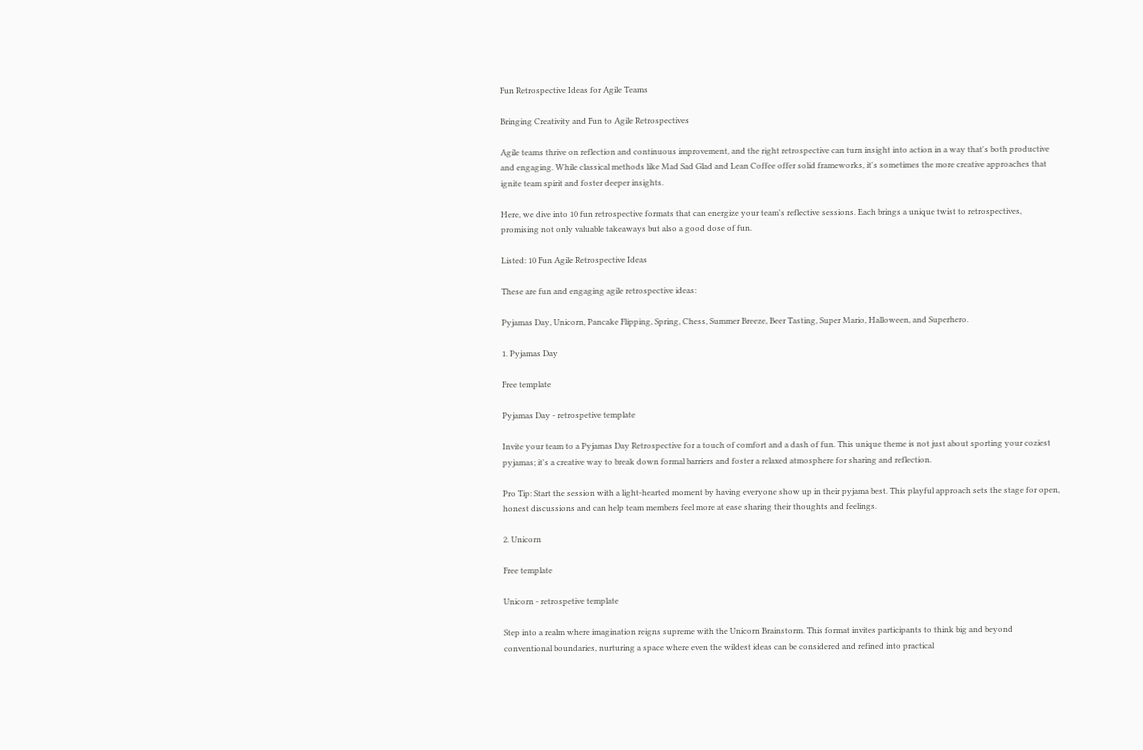Fun Retrospective Ideas for Agile Teams

Bringing Creativity and Fun to Agile Retrospectives

Agile teams thrive on reflection and continuous improvement, and the right retrospective can turn insight into action in a way that's both productive and engaging. While classical methods like Mad Sad Glad and Lean Coffee offer solid frameworks, it's sometimes the more creative approaches that ignite team spirit and foster deeper insights.

Here, we dive into 10 fun retrospective formats that can energize your team's reflective sessions. Each brings a unique twist to retrospectives, promising not only valuable takeaways but also a good dose of fun.

Listed: 10 Fun Agile Retrospective Ideas

These are fun and engaging agile retrospective ideas:

Pyjamas Day, Unicorn, Pancake Flipping, Spring, Chess, Summer Breeze, Beer Tasting, Super Mario, Halloween, and Superhero.

1. Pyjamas Day

Free template

Pyjamas Day - retrospetive template

Invite your team to a Pyjamas Day Retrospective for a touch of comfort and a dash of fun. This unique theme is not just about sporting your coziest pyjamas; it's a creative way to break down formal barriers and foster a relaxed atmosphere for sharing and reflection.

Pro Tip: Start the session with a light-hearted moment by having everyone show up in their pyjama best. This playful approach sets the stage for open, honest discussions and can help team members feel more at ease sharing their thoughts and feelings.

2. Unicorn

Free template

Unicorn - retrospetive template

Step into a realm where imagination reigns supreme with the Unicorn Brainstorm. This format invites participants to think big and beyond conventional boundaries, nurturing a space where even the wildest ideas can be considered and refined into practical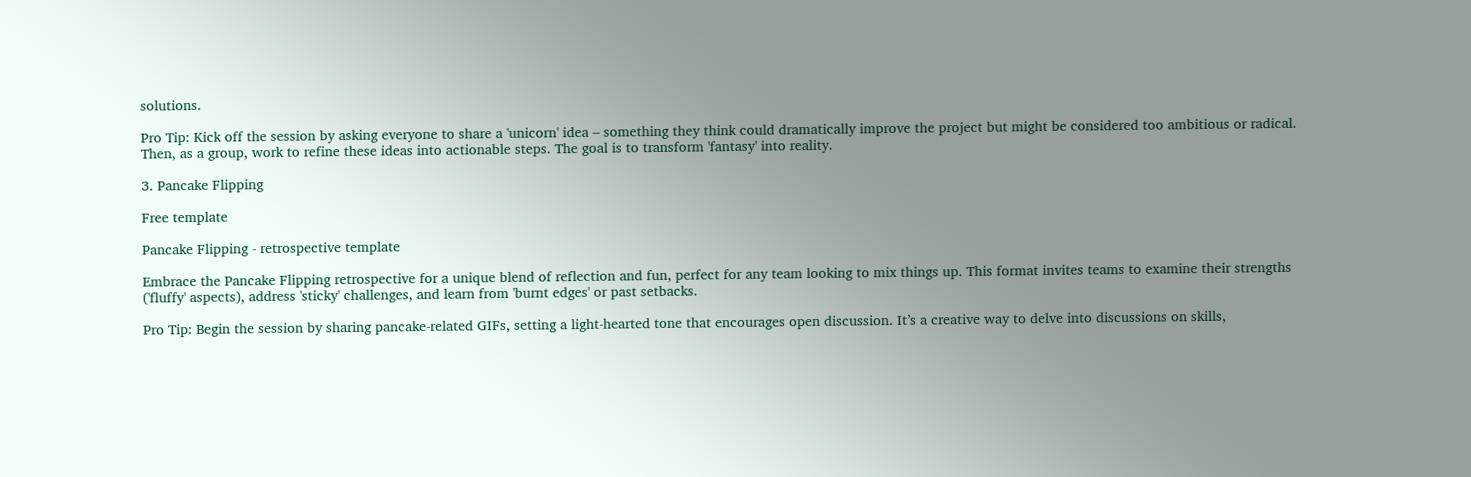solutions.

Pro Tip: Kick off the session by asking everyone to share a 'unicorn' idea – something they think could dramatically improve the project but might be considered too ambitious or radical. Then, as a group, work to refine these ideas into actionable steps. The goal is to transform 'fantasy' into reality.

3. Pancake Flipping

Free template

Pancake Flipping - retrospective template

Embrace the Pancake Flipping retrospective for a unique blend of reflection and fun, perfect for any team looking to mix things up. This format invites teams to examine their strengths ('fluffy' aspects), address 'sticky' challenges, and learn from 'burnt edges' or past setbacks.

Pro Tip: Begin the session by sharing pancake-related GIFs, setting a light-hearted tone that encourages open discussion. It’s a creative way to delve into discussions on skills,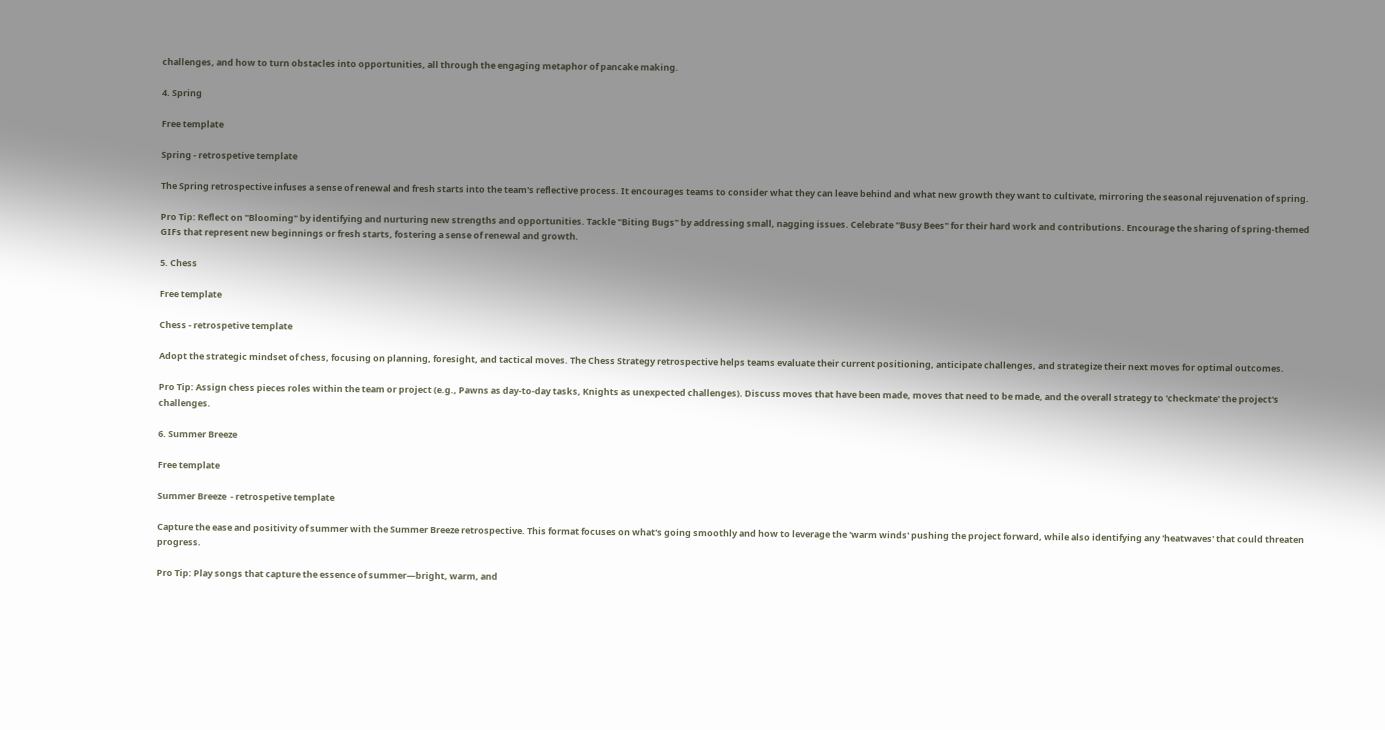challenges, and how to turn obstacles into opportunities, all through the engaging metaphor of pancake making.

4. Spring

Free template

Spring - retrospetive template

The Spring retrospective infuses a sense of renewal and fresh starts into the team's reflective process. It encourages teams to consider what they can leave behind and what new growth they want to cultivate, mirroring the seasonal rejuvenation of spring.

Pro Tip: Reflect on "Blooming" by identifying and nurturing new strengths and opportunities. Tackle "Biting Bugs" by addressing small, nagging issues. Celebrate "Busy Bees" for their hard work and contributions. Encourage the sharing of spring-themed GIFs that represent new beginnings or fresh starts, fostering a sense of renewal and growth.

5. Chess

Free template

Chess - retrospetive template

Adopt the strategic mindset of chess, focusing on planning, foresight, and tactical moves. The Chess Strategy retrospective helps teams evaluate their current positioning, anticipate challenges, and strategize their next moves for optimal outcomes.

Pro Tip: Assign chess pieces roles within the team or project (e.g., Pawns as day-to-day tasks, Knights as unexpected challenges). Discuss moves that have been made, moves that need to be made, and the overall strategy to 'checkmate' the project's challenges.

6. Summer Breeze

Free template

Summer Breeze  - retrospetive template

Capture the ease and positivity of summer with the Summer Breeze retrospective. This format focuses on what's going smoothly and how to leverage the 'warm winds' pushing the project forward, while also identifying any 'heatwaves' that could threaten progress.

Pro Tip: Play songs that capture the essence of summer—bright, warm, and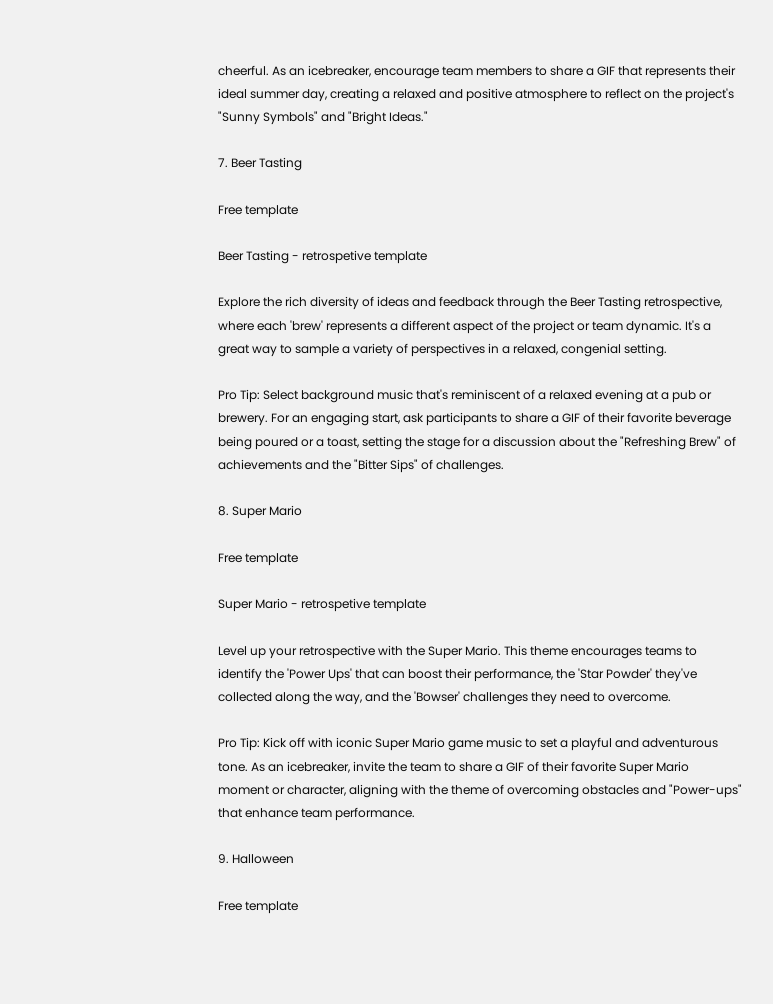cheerful. As an icebreaker, encourage team members to share a GIF that represents their ideal summer day, creating a relaxed and positive atmosphere to reflect on the project's "Sunny Symbols" and "Bright Ideas."

7. Beer Tasting

Free template

Beer Tasting - retrospetive template

Explore the rich diversity of ideas and feedback through the Beer Tasting retrospective, where each 'brew' represents a different aspect of the project or team dynamic. It's a great way to sample a variety of perspectives in a relaxed, congenial setting.

Pro Tip: Select background music that's reminiscent of a relaxed evening at a pub or brewery. For an engaging start, ask participants to share a GIF of their favorite beverage being poured or a toast, setting the stage for a discussion about the "Refreshing Brew" of achievements and the "Bitter Sips" of challenges.

8. Super Mario

Free template

Super Mario - retrospetive template

Level up your retrospective with the Super Mario. This theme encourages teams to identify the 'Power Ups' that can boost their performance, the 'Star Powder' they've collected along the way, and the 'Bowser' challenges they need to overcome.

Pro Tip: Kick off with iconic Super Mario game music to set a playful and adventurous tone. As an icebreaker, invite the team to share a GIF of their favorite Super Mario moment or character, aligning with the theme of overcoming obstacles and "Power-ups" that enhance team performance.

9. Halloween

Free template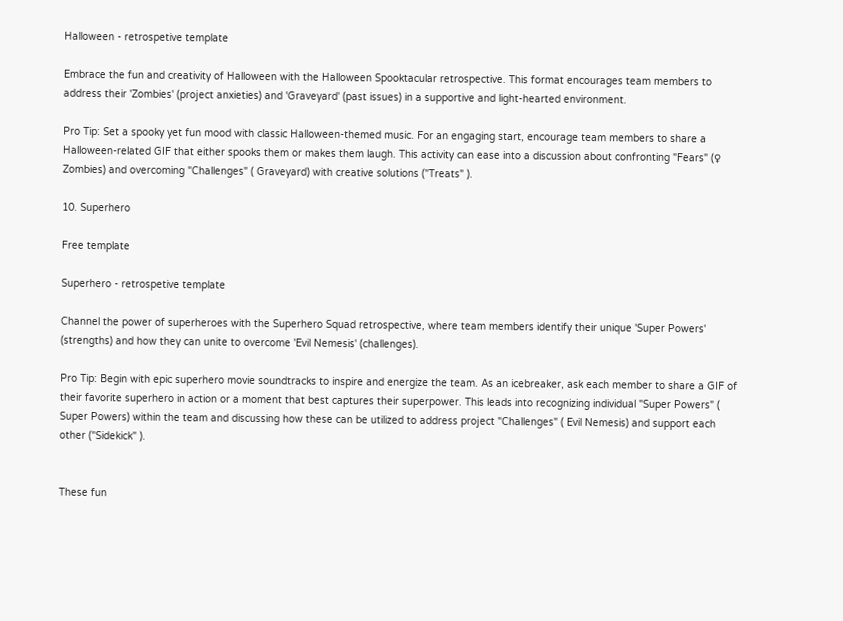Halloween - retrospetive template

Embrace the fun and creativity of Halloween with the Halloween Spooktacular retrospective. This format encourages team members to address their 'Zombies' (project anxieties) and 'Graveyard' (past issues) in a supportive and light-hearted environment.

Pro Tip: Set a spooky yet fun mood with classic Halloween-themed music. For an engaging start, encourage team members to share a Halloween-related GIF that either spooks them or makes them laugh. This activity can ease into a discussion about confronting "Fears" (♀ Zombies) and overcoming "Challenges" ( Graveyard) with creative solutions ("Treats" ).

10. Superhero

Free template

Superhero - retrospetive template

Channel the power of superheroes with the Superhero Squad retrospective, where team members identify their unique 'Super Powers' (strengths) and how they can unite to overcome 'Evil Nemesis' (challenges).

Pro Tip: Begin with epic superhero movie soundtracks to inspire and energize the team. As an icebreaker, ask each member to share a GIF of their favorite superhero in action or a moment that best captures their superpower. This leads into recognizing individual "Super Powers" ( Super Powers) within the team and discussing how these can be utilized to address project "Challenges" ( Evil Nemesis) and support each other ("Sidekick" ).


These fun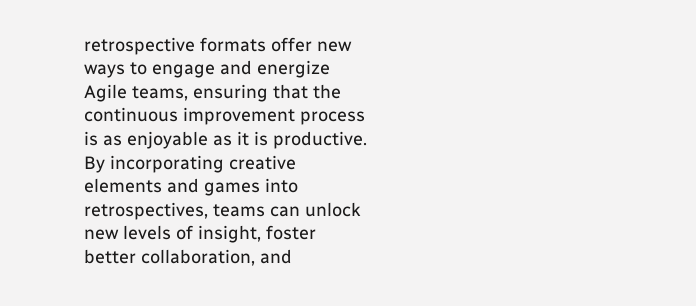retrospective formats offer new ways to engage and energize Agile teams, ensuring that the continuous improvement process is as enjoyable as it is productive. By incorporating creative elements and games into retrospectives, teams can unlock new levels of insight, foster better collaboration, and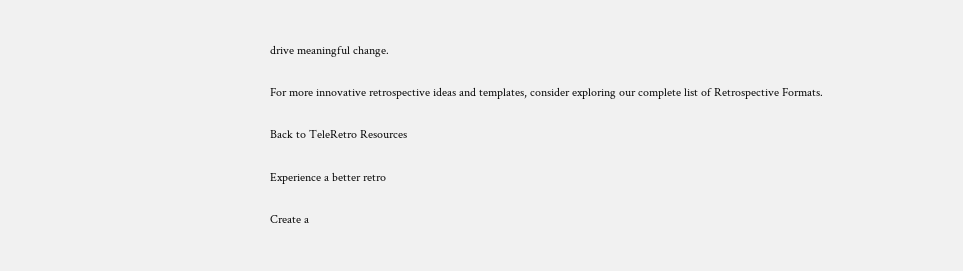drive meaningful change.

For more innovative retrospective ideas and templates, consider exploring our complete list of Retrospective Formats.

Back to TeleRetro Resources

Experience a better retro

Create a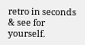retro in seconds & see for yourself.